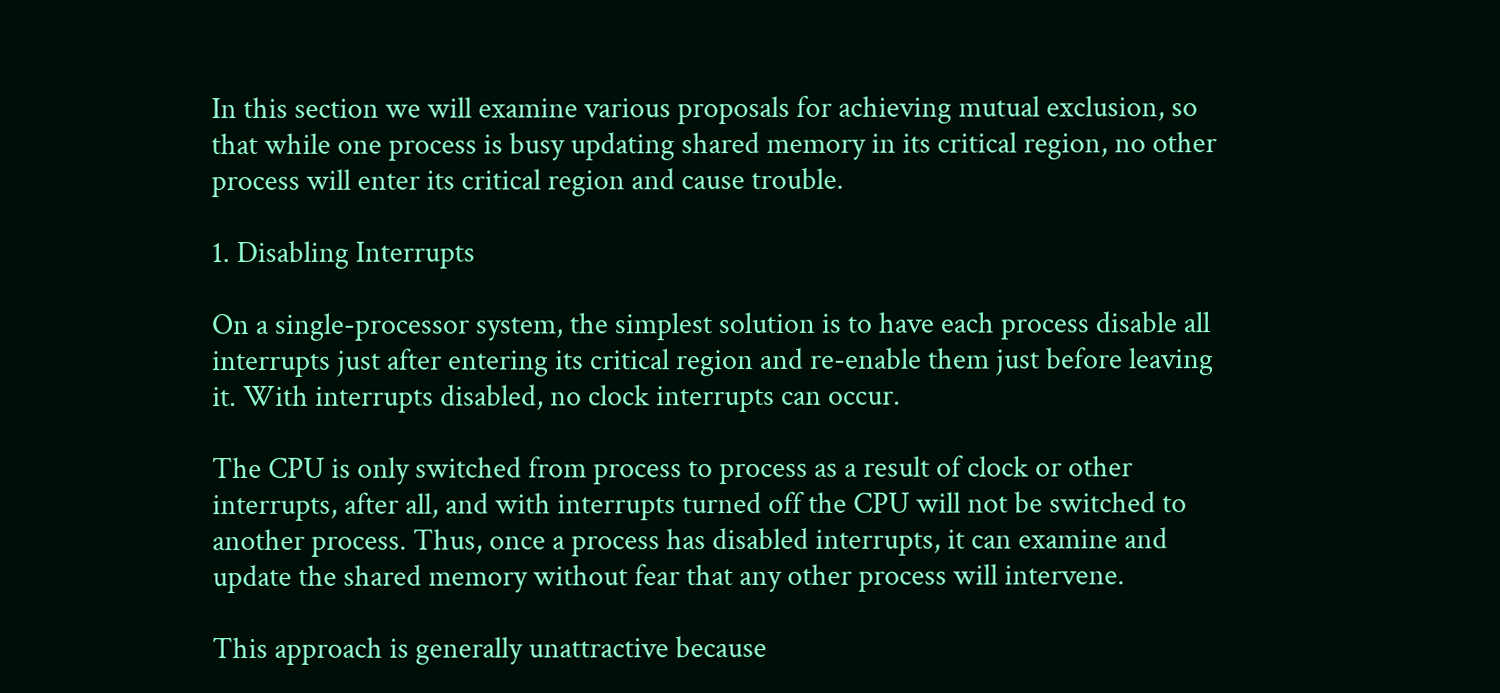In this section we will examine various proposals for achieving mutual exclusion, so that while one process is busy updating shared memory in its critical region, no other process will enter its critical region and cause trouble.

1. Disabling Interrupts

On a single-processor system, the simplest solution is to have each process disable all interrupts just after entering its critical region and re-enable them just before leaving it. With interrupts disabled, no clock interrupts can occur.

The CPU is only switched from process to process as a result of clock or other interrupts, after all, and with interrupts turned off the CPU will not be switched to another process. Thus, once a process has disabled interrupts, it can examine and update the shared memory without fear that any other process will intervene.

This approach is generally unattractive because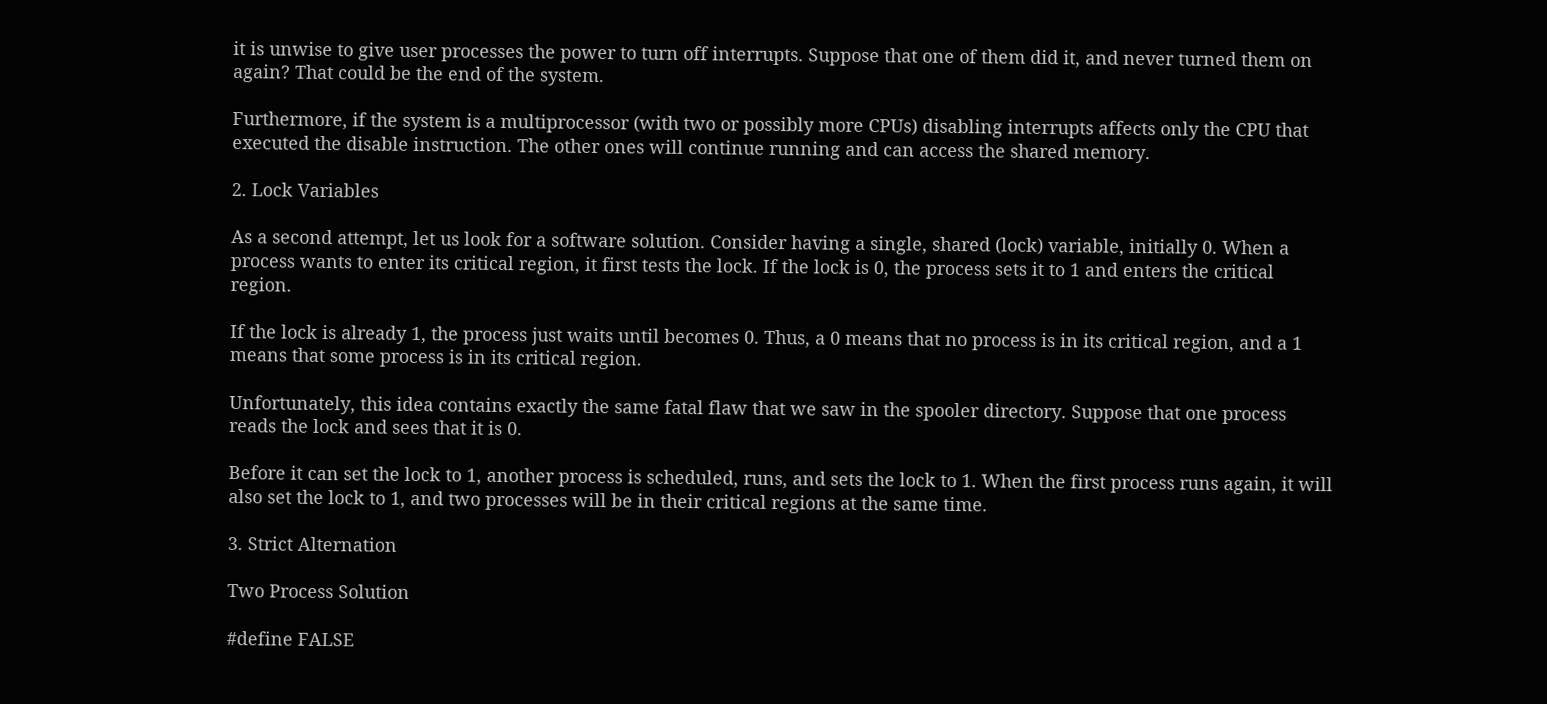it is unwise to give user processes the power to turn off interrupts. Suppose that one of them did it, and never turned them on again? That could be the end of the system.

Furthermore, if the system is a multiprocessor (with two or possibly more CPUs) disabling interrupts affects only the CPU that executed the disable instruction. The other ones will continue running and can access the shared memory.

2. Lock Variables

As a second attempt, let us look for a software solution. Consider having a single, shared (lock) variable, initially 0. When a process wants to enter its critical region, it first tests the lock. If the lock is 0, the process sets it to 1 and enters the critical region.

If the lock is already 1, the process just waits until becomes 0. Thus, a 0 means that no process is in its critical region, and a 1 means that some process is in its critical region.

Unfortunately, this idea contains exactly the same fatal flaw that we saw in the spooler directory. Suppose that one process reads the lock and sees that it is 0.

Before it can set the lock to 1, another process is scheduled, runs, and sets the lock to 1. When the first process runs again, it will also set the lock to 1, and two processes will be in their critical regions at the same time.

3. Strict Alternation

Two Process Solution

#define FALSE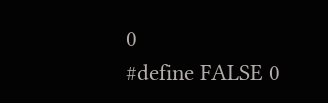0                                    #define FALSE 0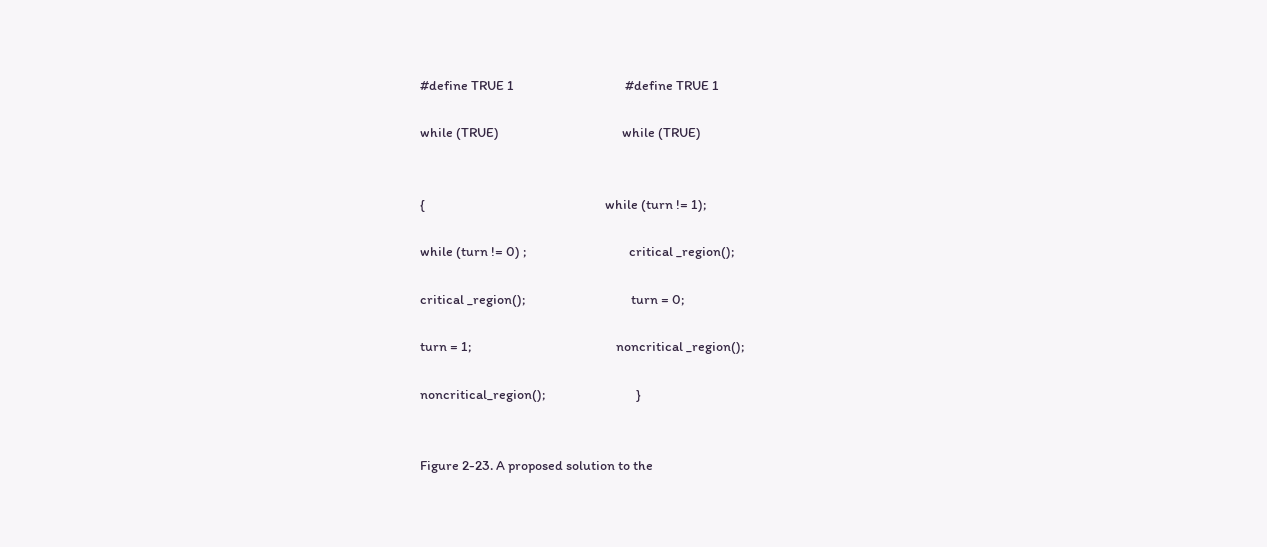#define TRUE 1                                     #define TRUE 1

while (TRUE)                                         while (TRUE)


{                                                            while (turn != 1);

while (turn != 0) ;                                  critical _region();

critical _region();                                   turn = 0;

turn = 1;                                                noncritical _region();

noncritical_region();                              }


Figure 2-23. A proposed solution to the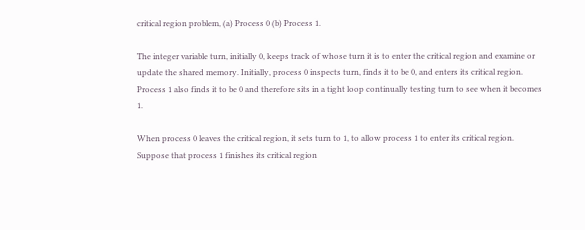critical region problem, (a) Process 0 (b) Process 1.

The integer variable turn, initially 0, keeps track of whose turn it is to enter the critical region and examine or update the shared memory. Initially, process 0 inspects turn, finds it to be 0, and enters its critical region. Process 1 also finds it to be 0 and therefore sits in a tight loop continually testing turn to see when it becomes 1.

When process 0 leaves the critical region, it sets turn to 1, to allow process 1 to enter its critical region. Suppose that process 1 finishes its critical region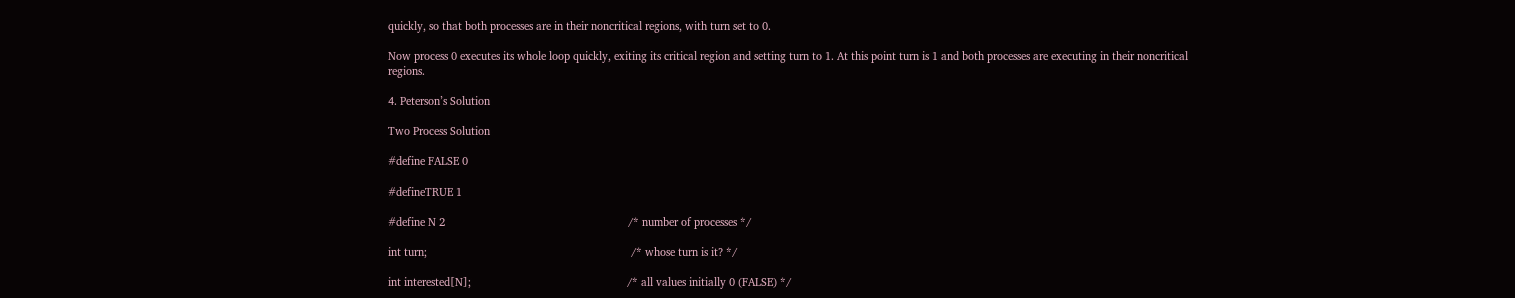quickly, so that both processes are in their noncritical regions, with turn set to 0.

Now process 0 executes its whole loop quickly, exiting its critical region and setting turn to 1. At this point turn is 1 and both processes are executing in their noncritical regions.

4. Peterson’s Solution

Two Process Solution

#define FALSE 0

#defineTRUE 1

#define N 2                                                             /* number of processes */

int turn;                                                                    /* whose turn is it? */

int interested[N];                                                    /* all values initially 0 (FALSE) */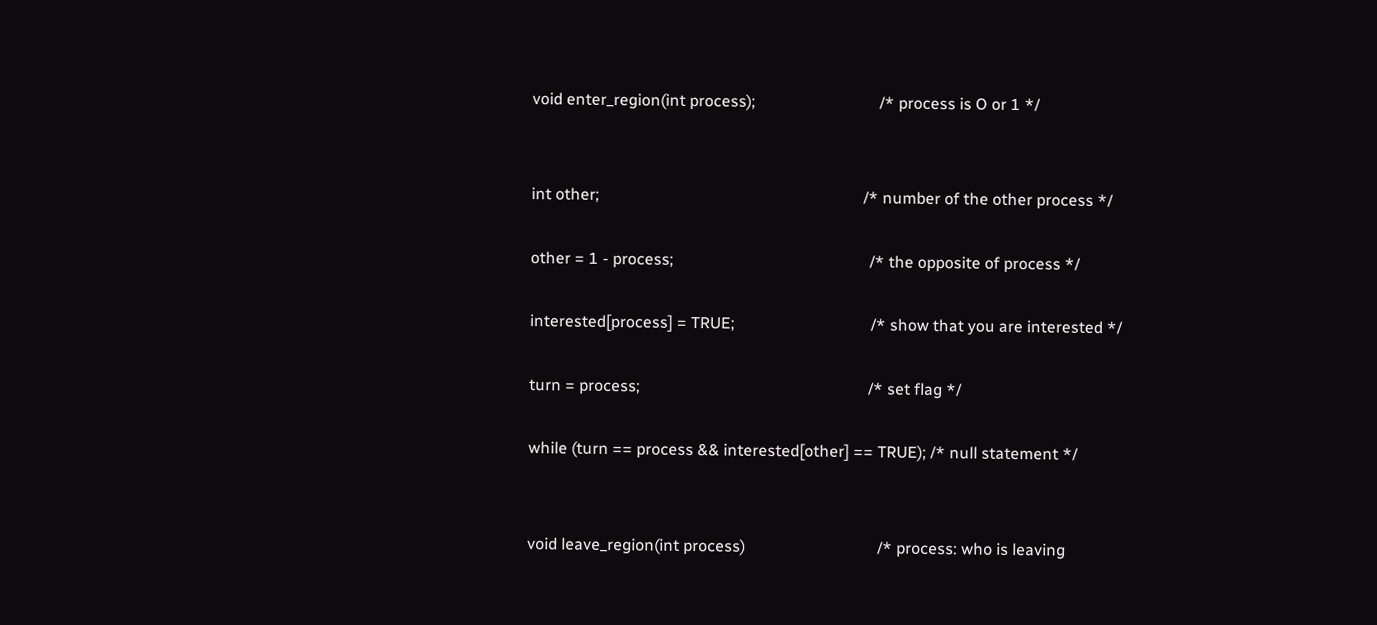void enter_region(int process);                               /* process is O or 1 */


int other;                                                                  /* number of the other process */

other = 1 - process;                                                 /* the opposite of process */

interested[process] = TRUE;                                  /* show that you are interested */

turn = process;                                                         /* set flag */

while (turn == process && interested[other] == TRUE); /* null statement */


void leave_region(int process)                                 /* process: who is leaving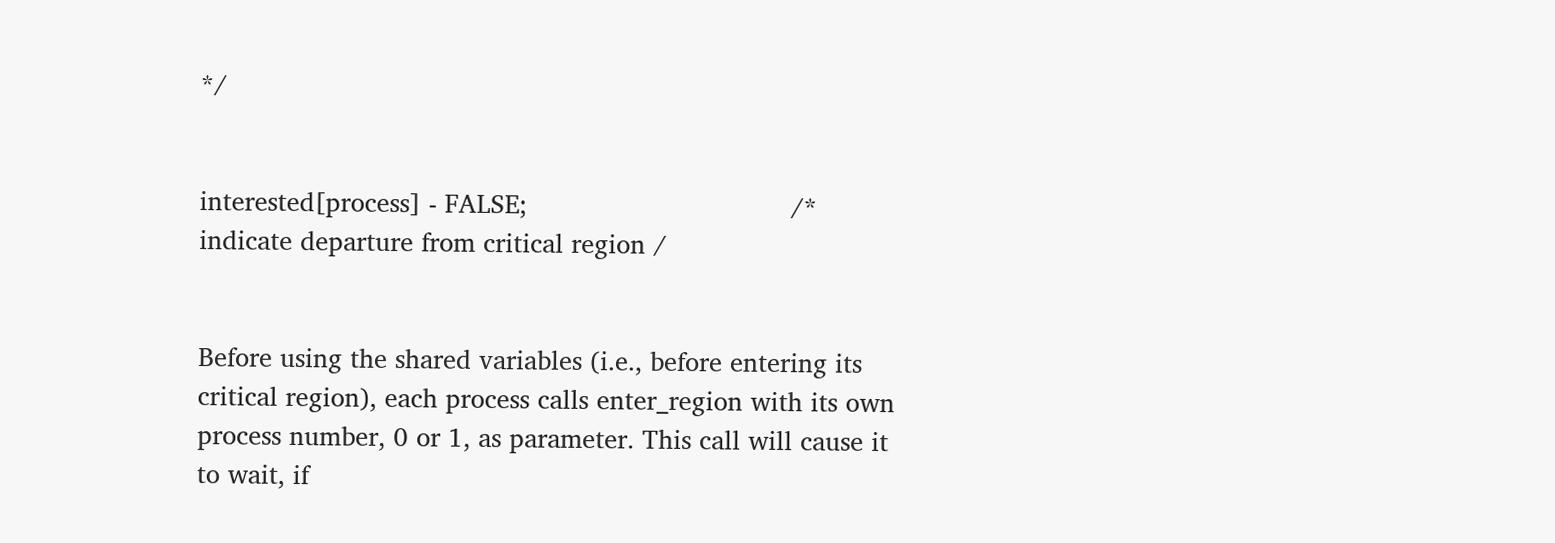*/


interested[process] - FALSE;                                 /* indicate departure from critical region /


Before using the shared variables (i.e., before entering its critical region), each process calls enter_region with its own process number, 0 or 1, as parameter. This call will cause it to wait, if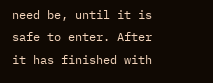need be, until it is safe to enter. After it has finished with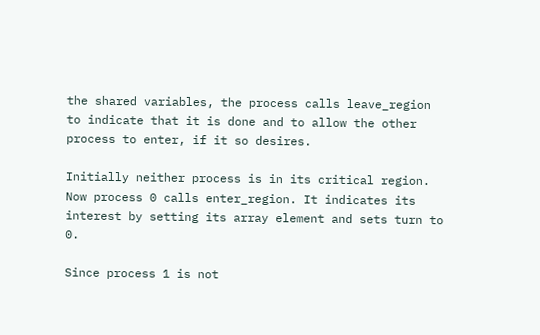the shared variables, the process calls leave_region to indicate that it is done and to allow the other process to enter, if it so desires.

Initially neither process is in its critical region. Now process 0 calls enter_region. It indicates its interest by setting its array element and sets turn to 0.

Since process 1 is not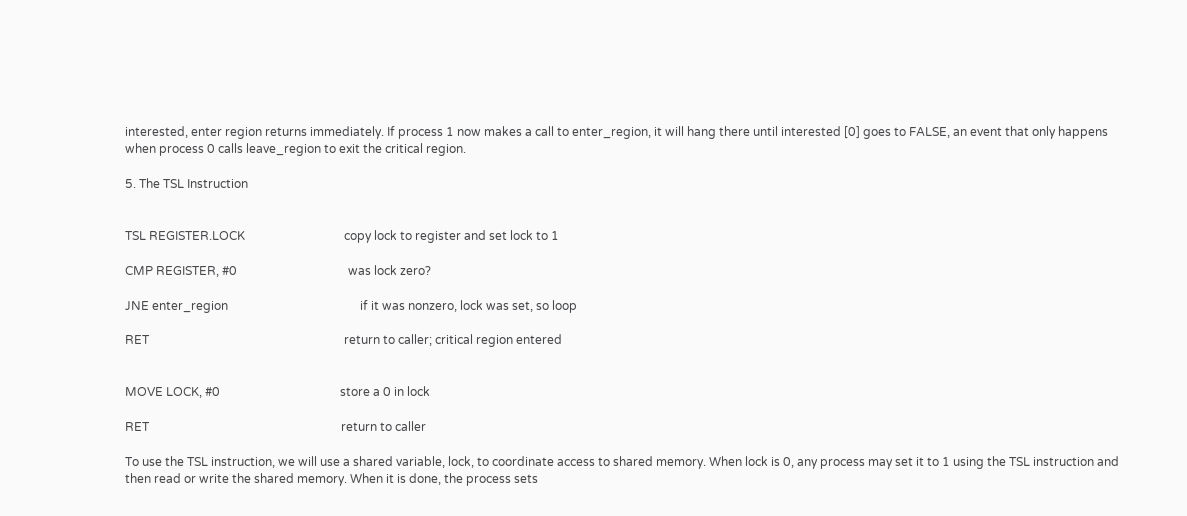interested, enter region returns immediately. If process 1 now makes a call to enter_region, it will hang there until interested [0] goes to FALSE, an event that only happens when process 0 calls leave_region to exit the critical region.

5. The TSL Instruction


TSL REGISTER.LOCK                                 copy lock to register and set lock to 1

CMP REGISTER, #0                                     was lock zero?

JNE enter_region                                            if it was nonzero, lock was set, so loop

RET                                                                 return to caller; critical region entered


MOVE LOCK, #0                                        store a 0 in lock

RET                                                                return to caller

To use the TSL instruction, we will use a shared variable, lock, to coordinate access to shared memory. When lock is 0, any process may set it to 1 using the TSL instruction and then read or write the shared memory. When it is done, the process sets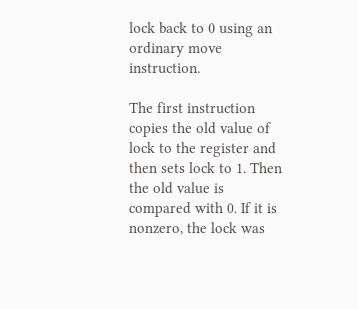lock back to 0 using an ordinary move instruction.

The first instruction copies the old value of lock to the register and then sets lock to 1. Then the old value is compared with 0. If it is nonzero, the lock was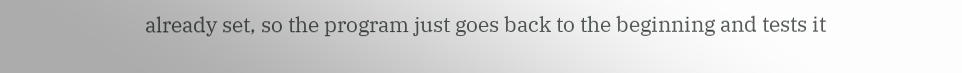already set, so the program just goes back to the beginning and tests it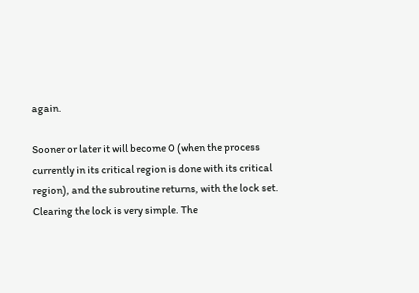again.

Sooner or later it will become 0 (when the process currently in its critical region is done with its critical region), and the subroutine returns, with the lock set. Clearing the lock is very simple. The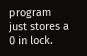program just stores a 0 in lock.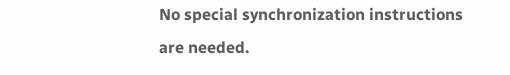No special synchronization instructions are needed.